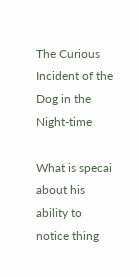The Curious Incident of the Dog in the Night-time

What is specai about his ability to notice thing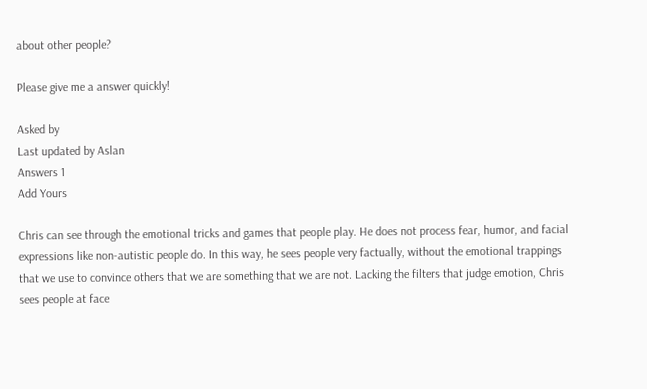about other people?

Please give me a answer quickly!

Asked by
Last updated by Aslan
Answers 1
Add Yours

Chris can see through the emotional tricks and games that people play. He does not process fear, humor, and facial expressions like non-autistic people do. In this way, he sees people very factually, without the emotional trappings that we use to convince others that we are something that we are not. Lacking the filters that judge emotion, Chris sees people at face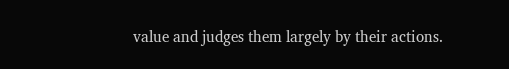value and judges them largely by their actions.